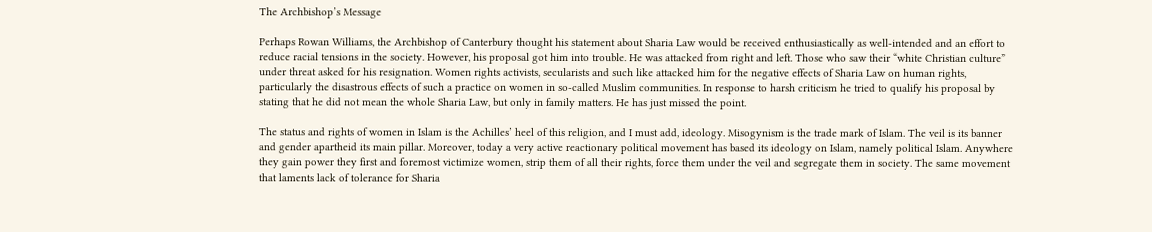The Archbishop’s Message

Perhaps Rowan Williams, the Archbishop of Canterbury thought his statement about Sharia Law would be received enthusiastically as well-intended and an effort to reduce racial tensions in the society. However, his proposal got him into trouble. He was attacked from right and left. Those who saw their “white Christian culture” under threat asked for his resignation. Women rights activists, secularists and such like attacked him for the negative effects of Sharia Law on human rights, particularly the disastrous effects of such a practice on women in so-called Muslim communities. In response to harsh criticism he tried to qualify his proposal by stating that he did not mean the whole Sharia Law, but only in family matters. He has just missed the point.

The status and rights of women in Islam is the Achilles’ heel of this religion, and I must add, ideology. Misogynism is the trade mark of Islam. The veil is its banner and gender apartheid its main pillar. Moreover, today a very active reactionary political movement has based its ideology on Islam, namely political Islam. Anywhere they gain power they first and foremost victimize women, strip them of all their rights, force them under the veil and segregate them in society. The same movement that laments lack of tolerance for Sharia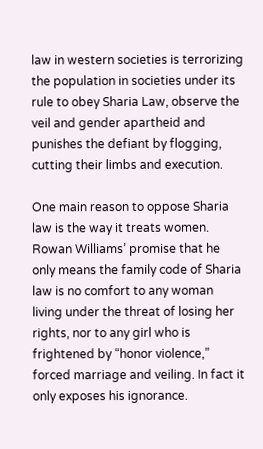law in western societies is terrorizing the population in societies under its rule to obey Sharia Law, observe the veil and gender apartheid and punishes the defiant by flogging, cutting their limbs and execution.

One main reason to oppose Sharia law is the way it treats women. Rowan Williams’ promise that he only means the family code of Sharia law is no comfort to any woman living under the threat of losing her rights, nor to any girl who is frightened by “honor violence,” forced marriage and veiling. In fact it only exposes his ignorance.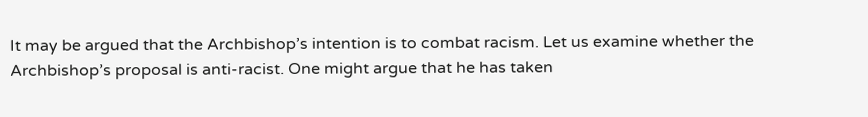It may be argued that the Archbishop’s intention is to combat racism. Let us examine whether the Archbishop’s proposal is anti-racist. One might argue that he has taken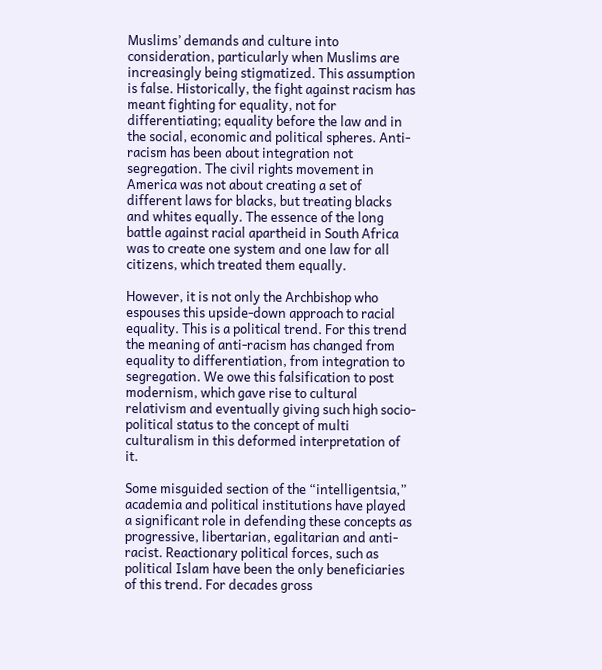Muslims’ demands and culture into consideration, particularly when Muslims are increasingly being stigmatized. This assumption is false. Historically, the fight against racism has meant fighting for equality, not for differentiating; equality before the law and in the social, economic and political spheres. Anti-racism has been about integration not segregation. The civil rights movement in America was not about creating a set of different laws for blacks, but treating blacks and whites equally. The essence of the long battle against racial apartheid in South Africa was to create one system and one law for all citizens, which treated them equally.

However, it is not only the Archbishop who espouses this upside-down approach to racial equality. This is a political trend. For this trend the meaning of anti-racism has changed from equality to differentiation, from integration to segregation. We owe this falsification to post modernism, which gave rise to cultural relativism and eventually giving such high socio-political status to the concept of multi culturalism in this deformed interpretation of it.

Some misguided section of the “intelligentsia,” academia and political institutions have played a significant role in defending these concepts as progressive, libertarian, egalitarian and anti-racist. Reactionary political forces, such as political Islam have been the only beneficiaries of this trend. For decades gross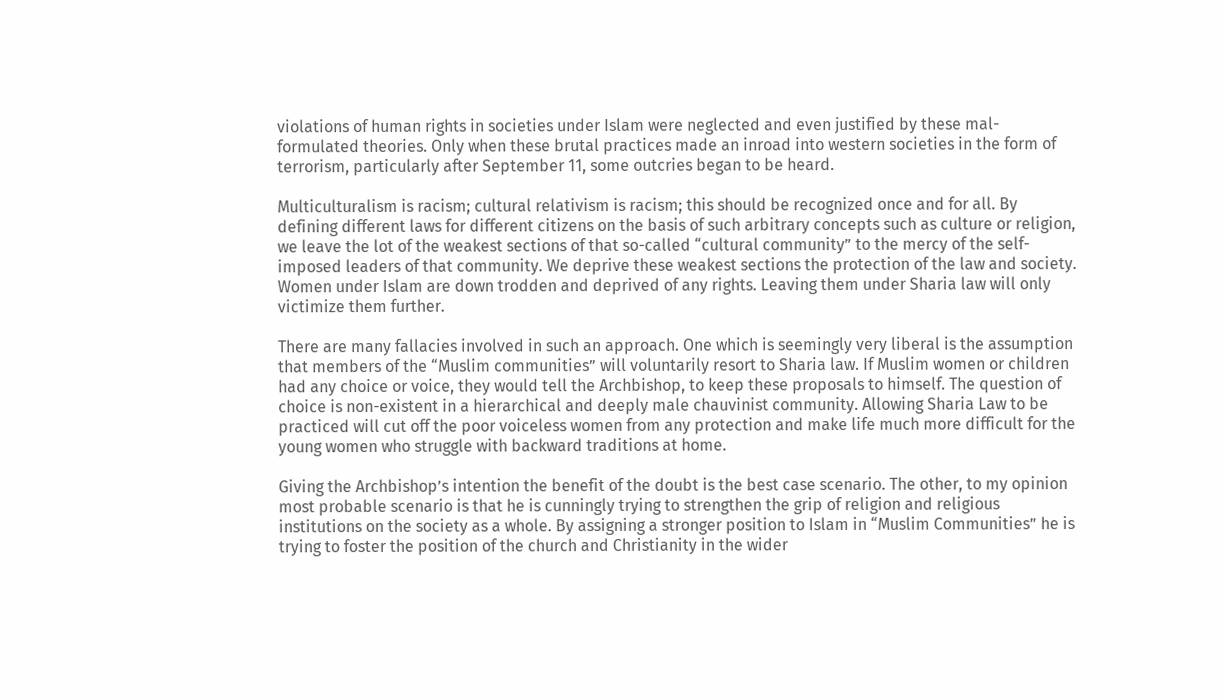violations of human rights in societies under Islam were neglected and even justified by these mal-formulated theories. Only when these brutal practices made an inroad into western societies in the form of terrorism, particularly after September 11, some outcries began to be heard.

Multiculturalism is racism; cultural relativism is racism; this should be recognized once and for all. By defining different laws for different citizens on the basis of such arbitrary concepts such as culture or religion, we leave the lot of the weakest sections of that so-called “cultural community” to the mercy of the self-imposed leaders of that community. We deprive these weakest sections the protection of the law and society. Women under Islam are down trodden and deprived of any rights. Leaving them under Sharia law will only victimize them further.

There are many fallacies involved in such an approach. One which is seemingly very liberal is the assumption that members of the “Muslim communities” will voluntarily resort to Sharia law. If Muslim women or children had any choice or voice, they would tell the Archbishop, to keep these proposals to himself. The question of choice is non-existent in a hierarchical and deeply male chauvinist community. Allowing Sharia Law to be practiced will cut off the poor voiceless women from any protection and make life much more difficult for the young women who struggle with backward traditions at home.

Giving the Archbishop’s intention the benefit of the doubt is the best case scenario. The other, to my opinion most probable scenario is that he is cunningly trying to strengthen the grip of religion and religious institutions on the society as a whole. By assigning a stronger position to Islam in “Muslim Communities” he is trying to foster the position of the church and Christianity in the wider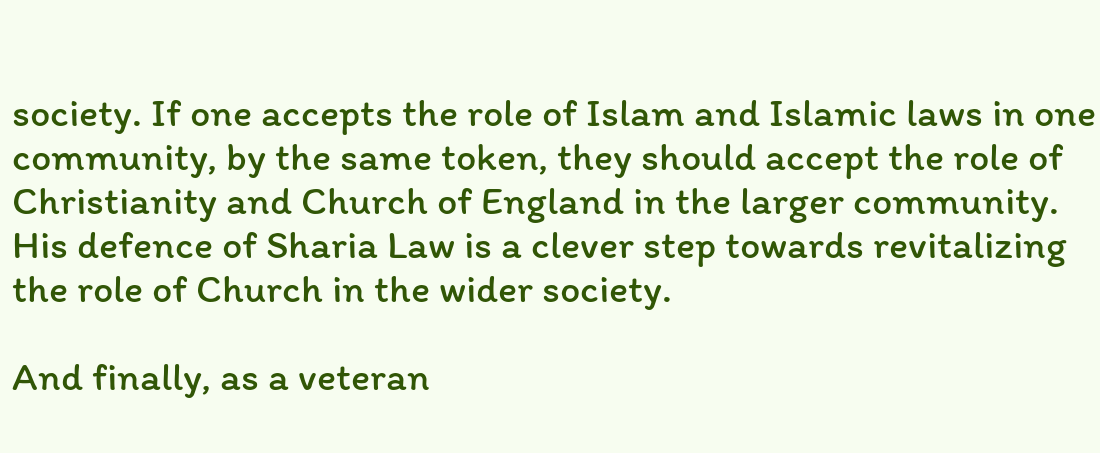society. If one accepts the role of Islam and Islamic laws in one community, by the same token, they should accept the role of Christianity and Church of England in the larger community. His defence of Sharia Law is a clever step towards revitalizing the role of Church in the wider society.

And finally, as a veteran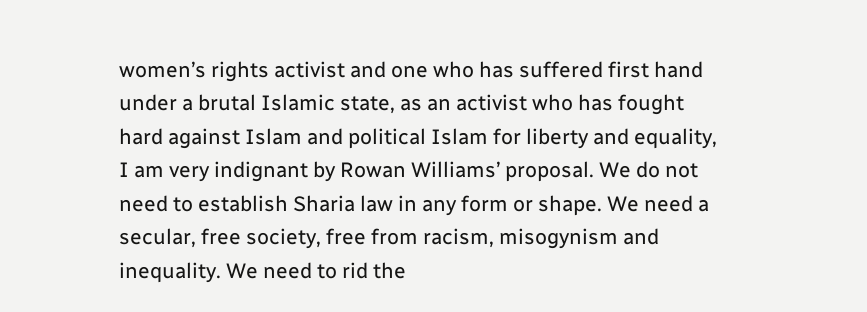women’s rights activist and one who has suffered first hand under a brutal Islamic state, as an activist who has fought hard against Islam and political Islam for liberty and equality, I am very indignant by Rowan Williams’ proposal. We do not need to establish Sharia law in any form or shape. We need a secular, free society, free from racism, misogynism and inequality. We need to rid the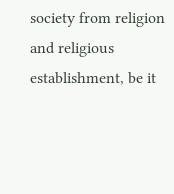society from religion and religious establishment, be it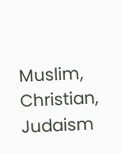Muslim, Christian, Judaism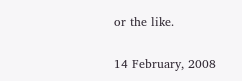or the like.

14 February, 2008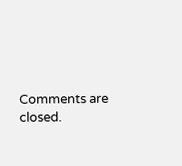Comments are closed.